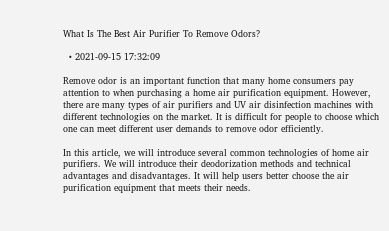What Is The Best Air Purifier To Remove Odors?

  • 2021-09-15 17:32:09

Remove odor is an important function that many home consumers pay attention to when purchasing a home air purification equipment. However, there are many types of air purifiers and UV air disinfection machines with different technologies on the market. It is difficult for people to choose which one can meet different user demands to remove odor efficiently.

In this article, we will introduce several common technologies of home air purifiers. We will introduce their deodorization methods and technical advantages and disadvantages. It will help users better choose the air purification equipment that meets their needs.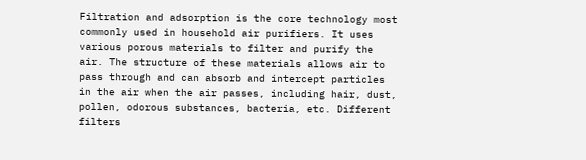Filtration and adsorption is the core technology most commonly used in household air purifiers. It uses various porous materials to filter and purify the air. The structure of these materials allows air to pass through and can absorb and intercept particles in the air when the air passes, including hair, dust, pollen, odorous substances, bacteria, etc. Different filters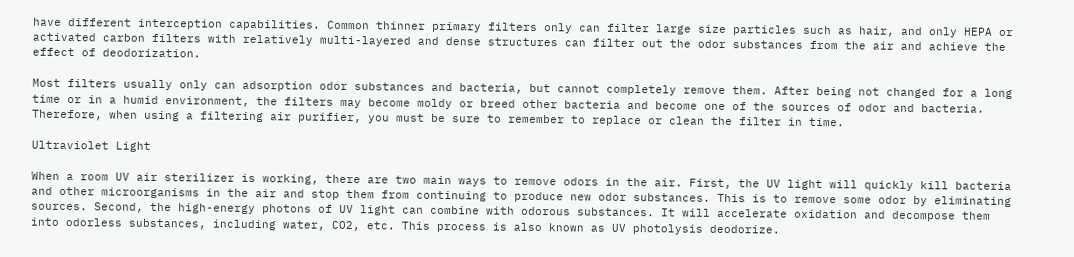have different interception capabilities. Common thinner primary filters only can filter large size particles such as hair, and only HEPA or activated carbon filters with relatively multi-layered and dense structures can filter out the odor substances from the air and achieve the effect of deodorization.

Most filters usually only can adsorption odor substances and bacteria, but cannot completely remove them. After being not changed for a long time or in a humid environment, the filters may become moldy or breed other bacteria and become one of the sources of odor and bacteria.  Therefore, when using a filtering air purifier, you must be sure to remember to replace or clean the filter in time.

Ultraviolet Light

When a room UV air sterilizer is working, there are two main ways to remove odors in the air. First, the UV light will quickly kill bacteria and other microorganisms in the air and stop them from continuing to produce new odor substances. This is to remove some odor by eliminating sources. Second, the high-energy photons of UV light can combine with odorous substances. It will accelerate oxidation and decompose them into odorless substances, including water, CO2, etc. This process is also known as UV photolysis deodorize.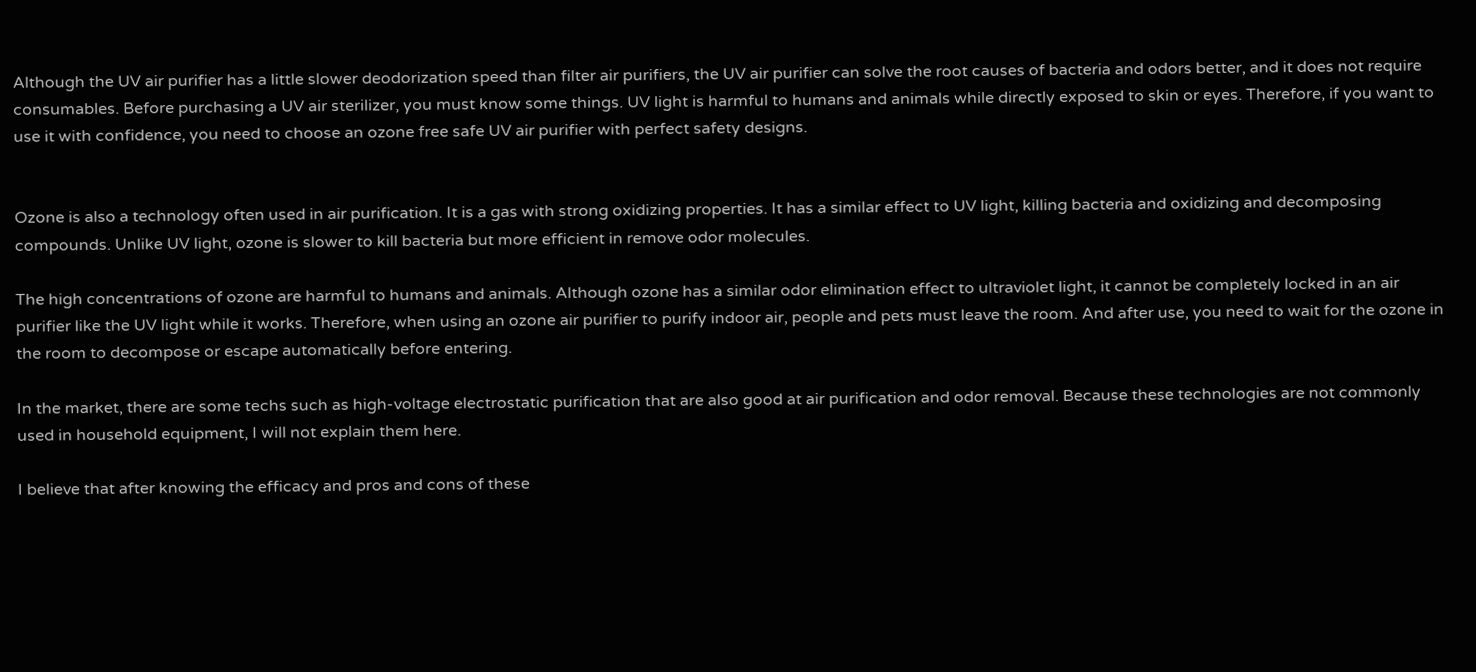Although the UV air purifier has a little slower deodorization speed than filter air purifiers, the UV air purifier can solve the root causes of bacteria and odors better, and it does not require consumables. Before purchasing a UV air sterilizer, you must know some things. UV light is harmful to humans and animals while directly exposed to skin or eyes. Therefore, if you want to use it with confidence, you need to choose an ozone free safe UV air purifier with perfect safety designs.


Ozone is also a technology often used in air purification. It is a gas with strong oxidizing properties. It has a similar effect to UV light, killing bacteria and oxidizing and decomposing compounds. Unlike UV light, ozone is slower to kill bacteria but more efficient in remove odor molecules.

The high concentrations of ozone are harmful to humans and animals. Although ozone has a similar odor elimination effect to ultraviolet light, it cannot be completely locked in an air purifier like the UV light while it works. Therefore, when using an ozone air purifier to purify indoor air, people and pets must leave the room. And after use, you need to wait for the ozone in the room to decompose or escape automatically before entering.

In the market, there are some techs such as high-voltage electrostatic purification that are also good at air purification and odor removal. Because these technologies are not commonly used in household equipment, I will not explain them here.

I believe that after knowing the efficacy and pros and cons of these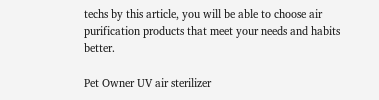techs by this article, you will be able to choose air purification products that meet your needs and habits better.

Pet Owner UV air sterilizer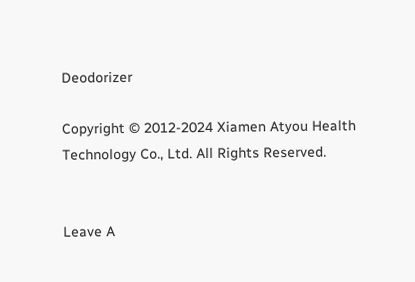Deodorizer

Copyright © 2012-2024 Xiamen Atyou Health Technology Co., Ltd. All Rights Reserved.


Leave A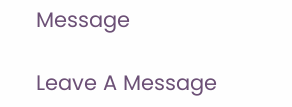Message

Leave A Message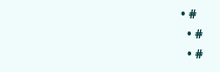• #
  • #
  • #